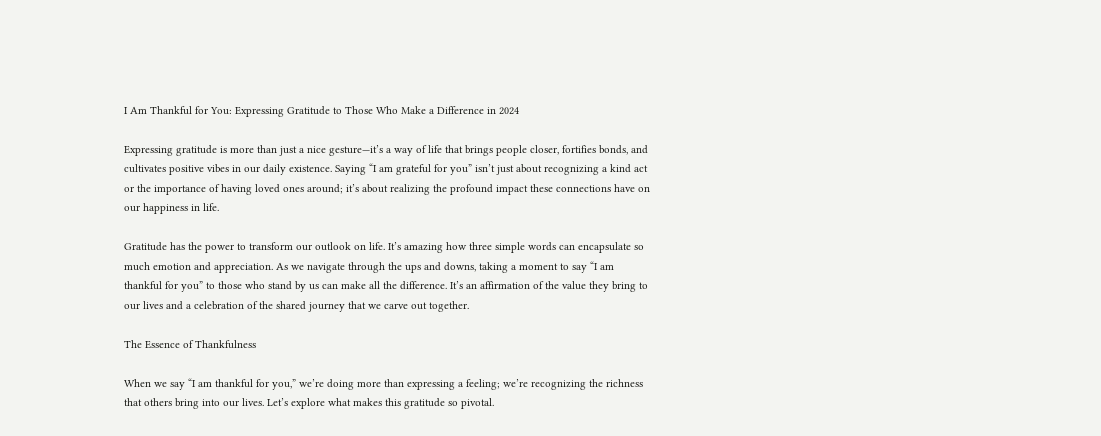I Am Thankful for You: Expressing Gratitude to Those Who Make a Difference in 2024

Expressing gratitude is more than just a nice gesture—it’s a way of life that brings people closer, fortifies bonds, and cultivates positive vibes in our daily existence. Saying “I am grateful for you” isn’t just about recognizing a kind act or the importance of having loved ones around; it’s about realizing the profound impact these connections have on our happiness in life.

Gratitude has the power to transform our outlook on life. It’s amazing how three simple words can encapsulate so much emotion and appreciation. As we navigate through the ups and downs, taking a moment to say “I am thankful for you” to those who stand by us can make all the difference. It’s an affirmation of the value they bring to our lives and a celebration of the shared journey that we carve out together.

The Essence of Thankfulness

When we say “I am thankful for you,” we’re doing more than expressing a feeling; we’re recognizing the richness that others bring into our lives. Let’s explore what makes this gratitude so pivotal.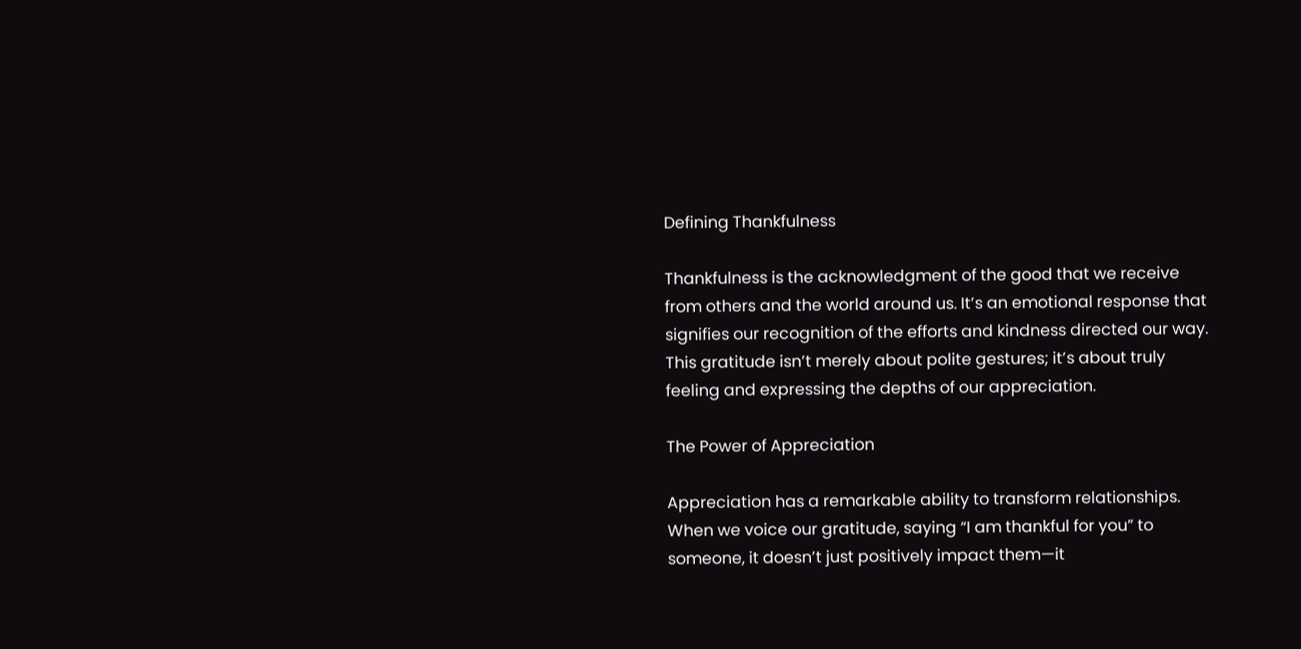Defining Thankfulness

Thankfulness is the acknowledgment of the good that we receive from others and the world around us. It’s an emotional response that signifies our recognition of the efforts and kindness directed our way. This gratitude isn’t merely about polite gestures; it’s about truly feeling and expressing the depths of our appreciation.

The Power of Appreciation

Appreciation has a remarkable ability to transform relationships. When we voice our gratitude, saying “I am thankful for you” to someone, it doesn’t just positively impact them—it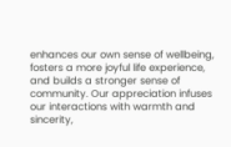enhances our own sense of wellbeing, fosters a more joyful life experience, and builds a stronger sense of community. Our appreciation infuses our interactions with warmth and sincerity,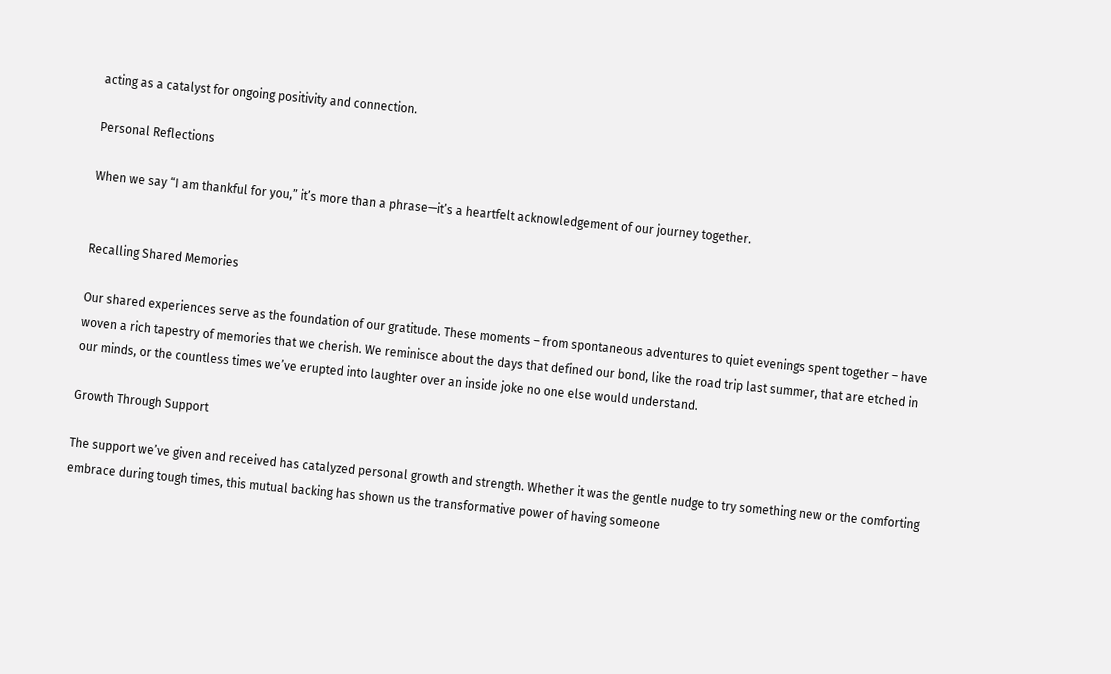acting as a catalyst for ongoing positivity and connection.

Personal Reflections

When we say “I am thankful for you,” it’s more than a phrase—it’s a heartfelt acknowledgement of our journey together.


Recalling Shared Memories

Our shared experiences serve as the foundation of our gratitude. These moments – from spontaneous adventures to quiet evenings spent together – have woven a rich tapestry of memories that we cherish. We reminisce about the days that defined our bond, like the road trip last summer, that are etched in our minds, or the countless times we’ve erupted into laughter over an inside joke no one else would understand.

Growth Through Support

The support we’ve given and received has catalyzed personal growth and strength. Whether it was the gentle nudge to try something new or the comforting embrace during tough times, this mutual backing has shown us the transformative power of having someone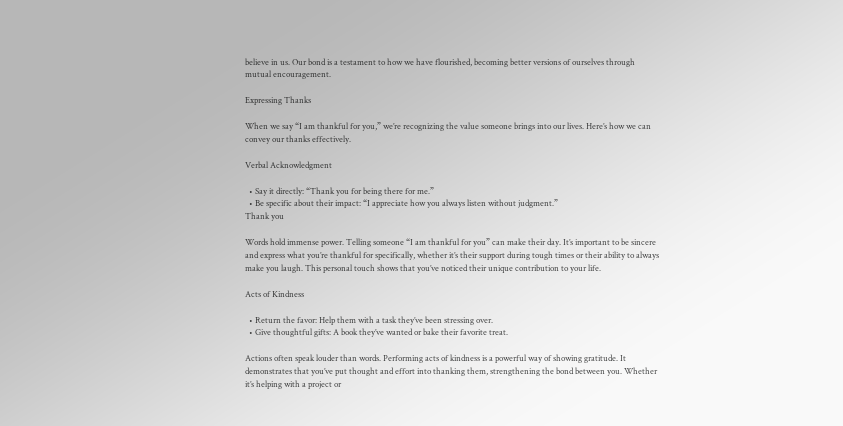believe in us. Our bond is a testament to how we have flourished, becoming better versions of ourselves through mutual encouragement.

Expressing Thanks

When we say “I am thankful for you,” we’re recognizing the value someone brings into our lives. Here’s how we can convey our thanks effectively.

Verbal Acknowledgment

  • Say it directly: “Thank you for being there for me.”
  • Be specific about their impact: “I appreciate how you always listen without judgment.”
Thank you

Words hold immense power. Telling someone “I am thankful for you” can make their day. It’s important to be sincere and express what you’re thankful for specifically, whether it’s their support during tough times or their ability to always make you laugh. This personal touch shows that you’ve noticed their unique contribution to your life.

Acts of Kindness

  • Return the favor: Help them with a task they’ve been stressing over.
  • Give thoughtful gifts: A book they’ve wanted or bake their favorite treat.

Actions often speak louder than words. Performing acts of kindness is a powerful way of showing gratitude. It demonstrates that you’ve put thought and effort into thanking them, strengthening the bond between you. Whether it’s helping with a project or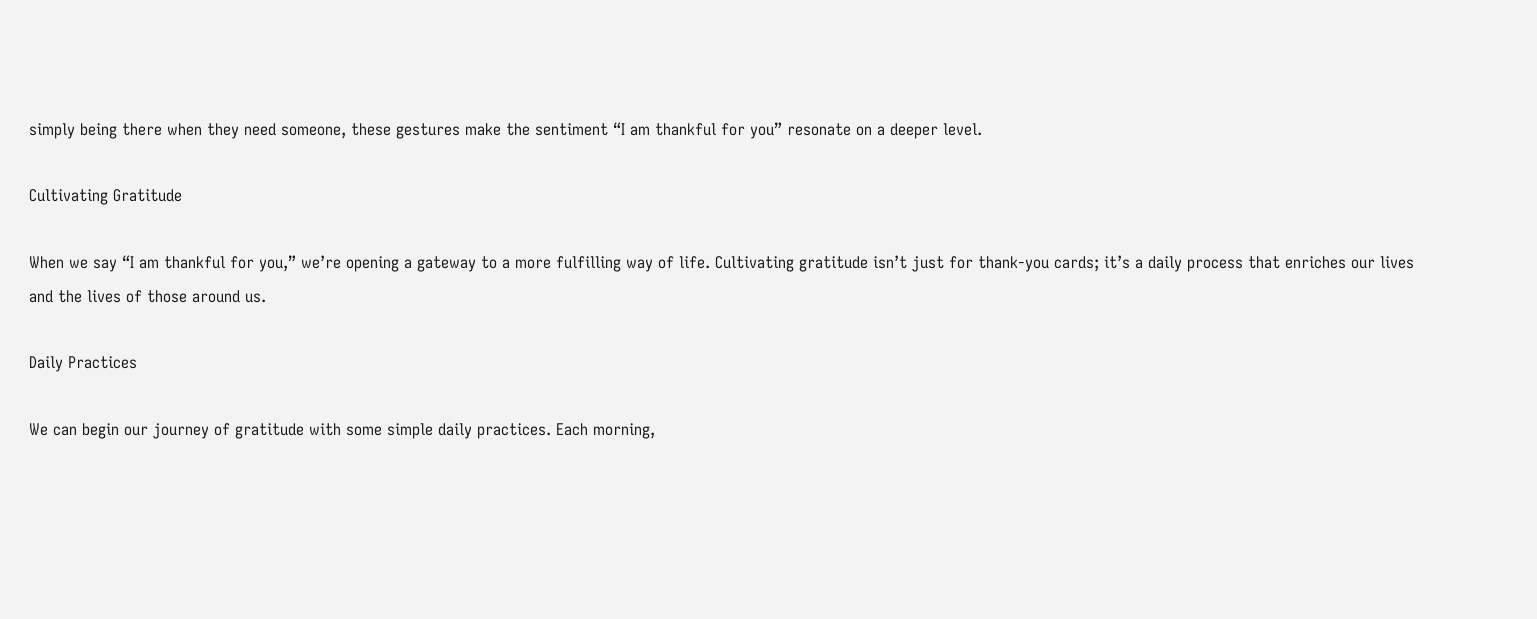simply being there when they need someone, these gestures make the sentiment “I am thankful for you” resonate on a deeper level.

Cultivating Gratitude

When we say “I am thankful for you,” we’re opening a gateway to a more fulfilling way of life. Cultivating gratitude isn’t just for thank-you cards; it’s a daily process that enriches our lives and the lives of those around us.

Daily Practices

We can begin our journey of gratitude with some simple daily practices. Each morning,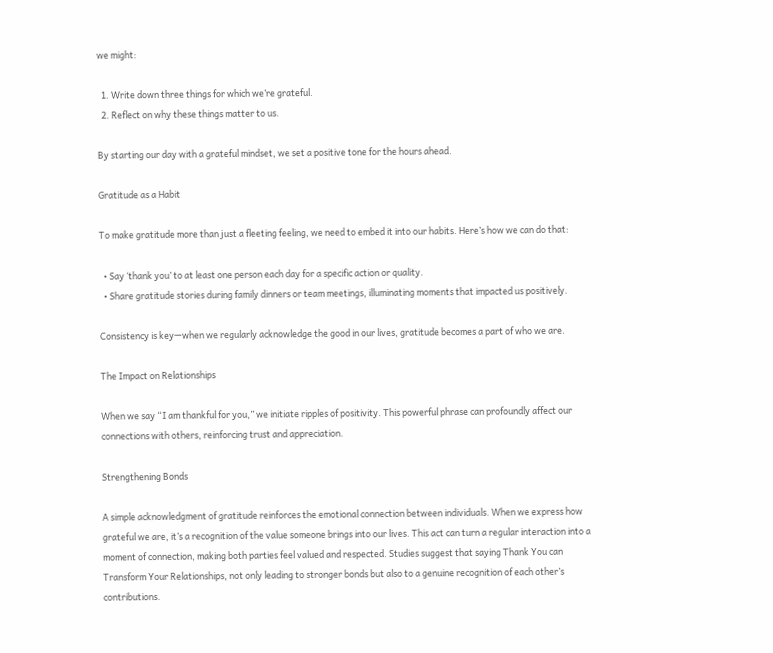we might:

  1. Write down three things for which we’re grateful.
  2. Reflect on why these things matter to us.

By starting our day with a grateful mindset, we set a positive tone for the hours ahead.

Gratitude as a Habit

To make gratitude more than just a fleeting feeling, we need to embed it into our habits. Here’s how we can do that:

  • Say ‘thank you’ to at least one person each day for a specific action or quality.
  • Share gratitude stories during family dinners or team meetings, illuminating moments that impacted us positively.

Consistency is key—when we regularly acknowledge the good in our lives, gratitude becomes a part of who we are.

The Impact on Relationships

When we say “I am thankful for you,” we initiate ripples of positivity. This powerful phrase can profoundly affect our connections with others, reinforcing trust and appreciation.

Strengthening Bonds

A simple acknowledgment of gratitude reinforces the emotional connection between individuals. When we express how grateful we are, it’s a recognition of the value someone brings into our lives. This act can turn a regular interaction into a moment of connection, making both parties feel valued and respected. Studies suggest that saying Thank You can Transform Your Relationships, not only leading to stronger bonds but also to a genuine recognition of each other’s contributions.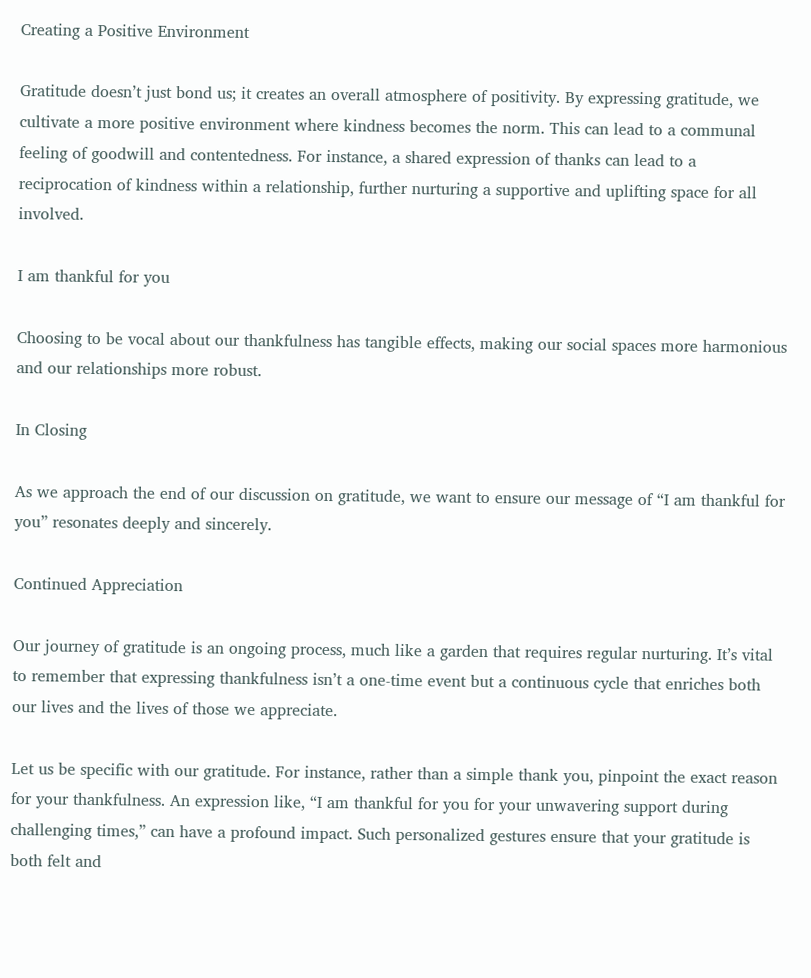Creating a Positive Environment

Gratitude doesn’t just bond us; it creates an overall atmosphere of positivity. By expressing gratitude, we cultivate a more positive environment where kindness becomes the norm. This can lead to a communal feeling of goodwill and contentedness. For instance, a shared expression of thanks can lead to a reciprocation of kindness within a relationship, further nurturing a supportive and uplifting space for all involved.

I am thankful for you

Choosing to be vocal about our thankfulness has tangible effects, making our social spaces more harmonious and our relationships more robust.

In Closing

As we approach the end of our discussion on gratitude, we want to ensure our message of “I am thankful for you” resonates deeply and sincerely.

Continued Appreciation

Our journey of gratitude is an ongoing process, much like a garden that requires regular nurturing. It’s vital to remember that expressing thankfulness isn’t a one-time event but a continuous cycle that enriches both our lives and the lives of those we appreciate.

Let us be specific with our gratitude. For instance, rather than a simple thank you, pinpoint the exact reason for your thankfulness. An expression like, “I am thankful for you for your unwavering support during challenging times,” can have a profound impact. Such personalized gestures ensure that your gratitude is both felt and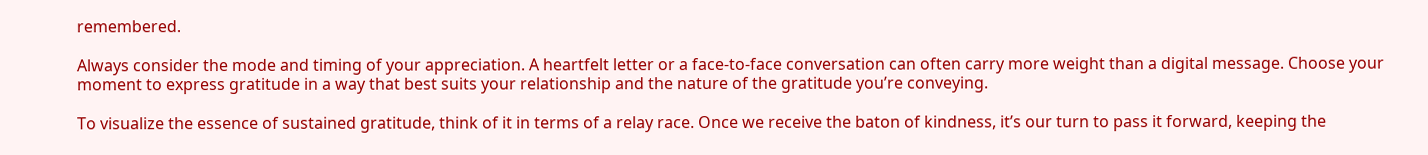remembered.

Always consider the mode and timing of your appreciation. A heartfelt letter or a face-to-face conversation can often carry more weight than a digital message. Choose your moment to express gratitude in a way that best suits your relationship and the nature of the gratitude you’re conveying.

To visualize the essence of sustained gratitude, think of it in terms of a relay race. Once we receive the baton of kindness, it’s our turn to pass it forward, keeping the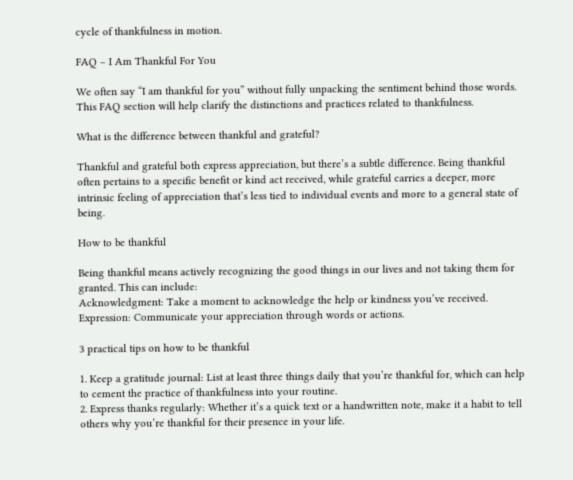cycle of thankfulness in motion.

FAQ – I Am Thankful For You

We often say “I am thankful for you” without fully unpacking the sentiment behind those words. This FAQ section will help clarify the distinctions and practices related to thankfulness.

What is the difference between thankful and grateful?

Thankful and grateful both express appreciation, but there’s a subtle difference. Being thankful often pertains to a specific benefit or kind act received, while grateful carries a deeper, more intrinsic feeling of appreciation that’s less tied to individual events and more to a general state of being.

How to be thankful

Being thankful means actively recognizing the good things in our lives and not taking them for granted. This can include:
Acknowledgment: Take a moment to acknowledge the help or kindness you’ve received.
Expression: Communicate your appreciation through words or actions.

3 practical tips on how to be thankful

1. Keep a gratitude journal: List at least three things daily that you’re thankful for, which can help to cement the practice of thankfulness into your routine.
2. Express thanks regularly: Whether it’s a quick text or a handwritten note, make it a habit to tell others why you’re thankful for their presence in your life.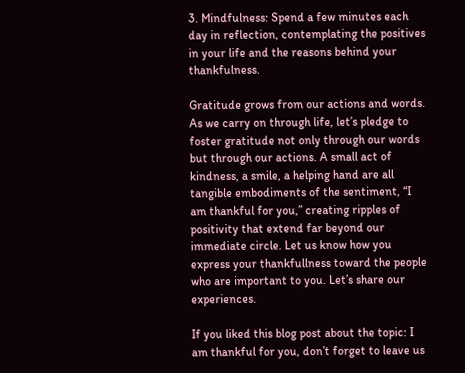3. Mindfulness: Spend a few minutes each day in reflection, contemplating the positives in your life and the reasons behind your thankfulness.

Gratitude grows from our actions and words. As we carry on through life, let’s pledge to foster gratitude not only through our words but through our actions. A small act of kindness, a smile, a helping hand are all tangible embodiments of the sentiment, “I am thankful for you,” creating ripples of positivity that extend far beyond our immediate circle. Let us know how you express your thankfullness toward the people who are important to you. Let’s share our experiences.

If you liked this blog post about the topic: I am thankful for you, don’t forget to leave us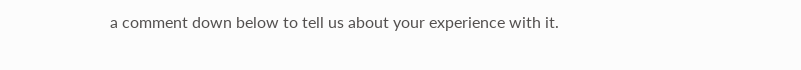a comment down below to tell us about your experience with it.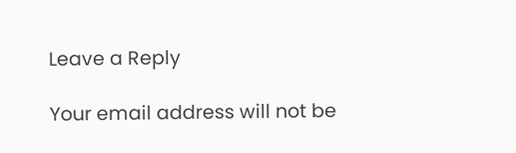Leave a Reply

Your email address will not be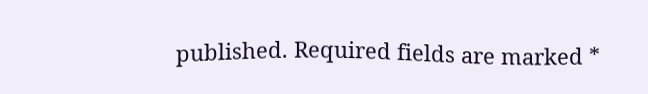published. Required fields are marked *